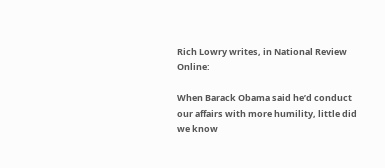Rich Lowry writes, in National Review Online:

When Barack Obama said he’d conduct our affairs with more humility, little did we know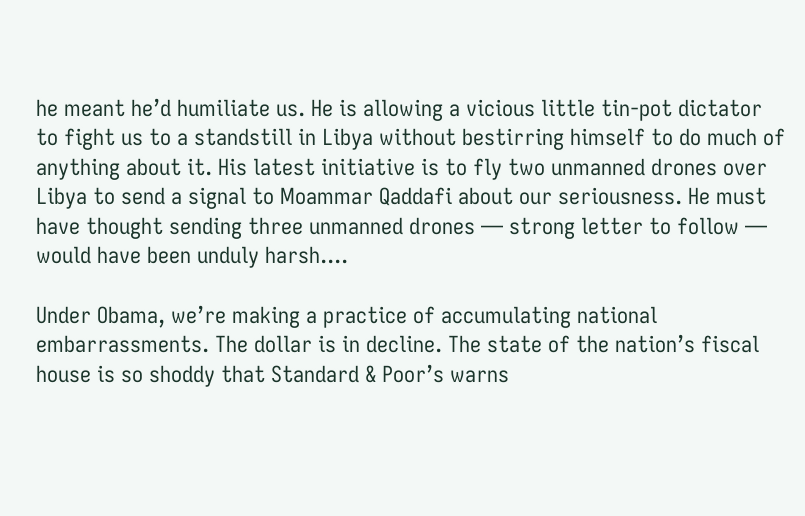he meant he’d humiliate us. He is allowing a vicious little tin-pot dictator to fight us to a standstill in Libya without bestirring himself to do much of anything about it. His latest initiative is to fly two unmanned drones over Libya to send a signal to Moammar Qaddafi about our seriousness. He must have thought sending three unmanned drones — strong letter to follow — would have been unduly harsh....

Under Obama, we’re making a practice of accumulating national embarrassments. The dollar is in decline. The state of the nation’s fiscal house is so shoddy that Standard & Poor’s warns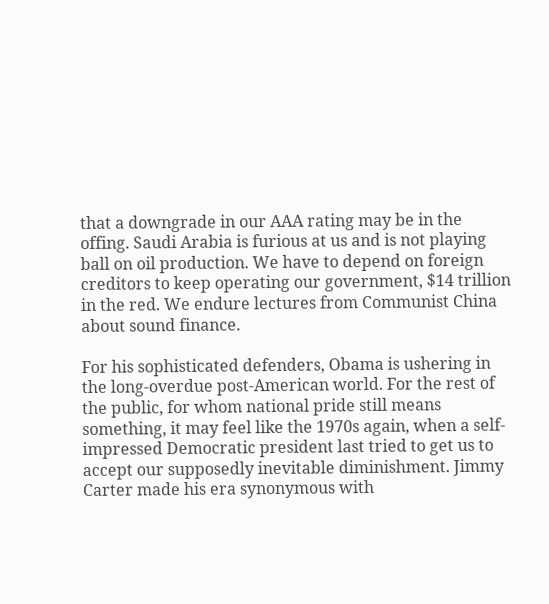that a downgrade in our AAA rating may be in the offing. Saudi Arabia is furious at us and is not playing ball on oil production. We have to depend on foreign creditors to keep operating our government, $14 trillion in the red. We endure lectures from Communist China about sound finance.

For his sophisticated defenders, Obama is ushering in the long-overdue post-American world. For the rest of the public, for whom national pride still means something, it may feel like the 1970s again, when a self-impressed Democratic president last tried to get us to accept our supposedly inevitable diminishment. Jimmy Carter made his era synonymous with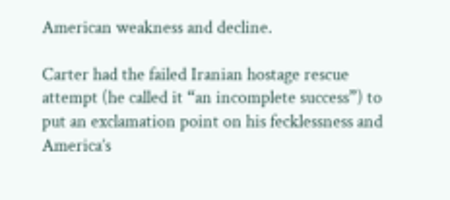American weakness and decline.

Carter had the failed Iranian hostage rescue attempt (he called it “an incomplete success”) to put an exclamation point on his fecklessness and America’s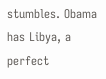stumbles. Obama has Libya, a perfect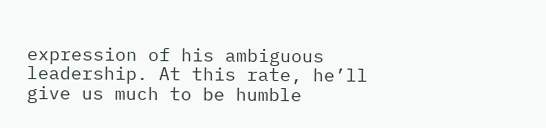expression of his ambiguous leadership. At this rate, he’ll give us much to be humble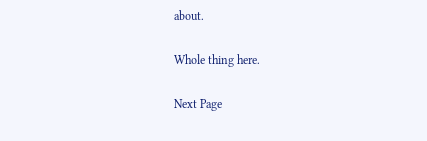about.

Whole thing here.

Next Page